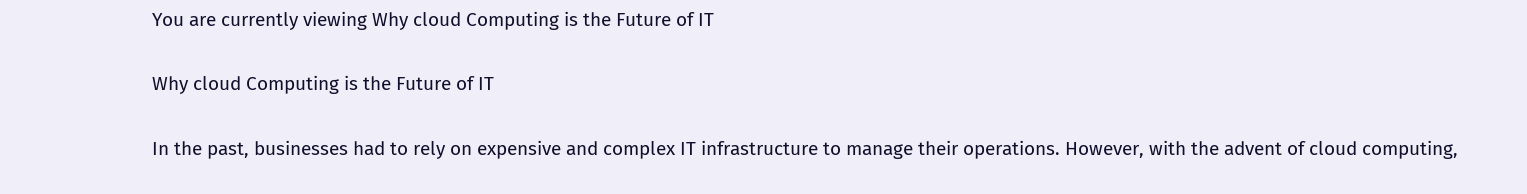You are currently viewing Why cloud Computing is the Future of IT

Why cloud Computing is the Future of IT

In the past, businesses had to rely on expensive and complex IT infrastructure to manage their operations. However, with the advent of cloud computing,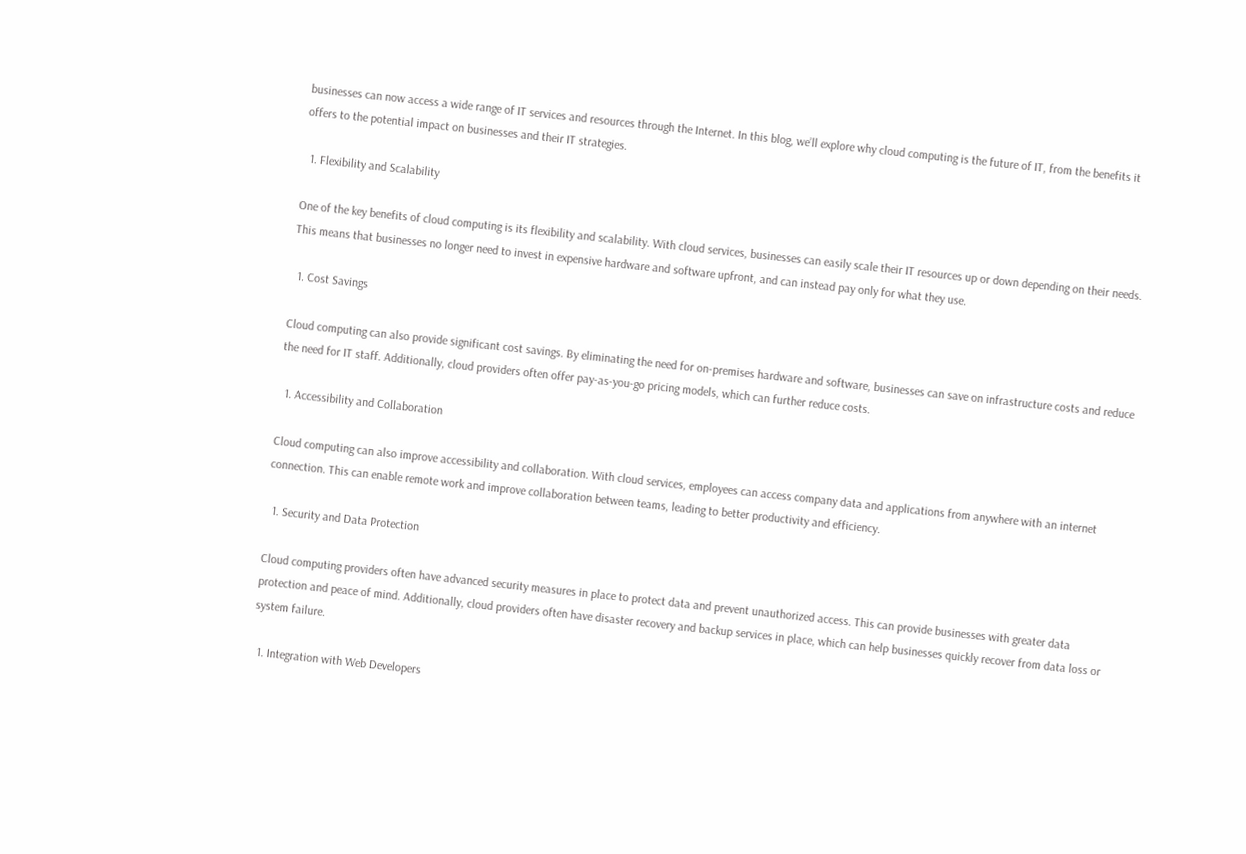businesses can now access a wide range of IT services and resources through the Internet. In this blog, we’ll explore why cloud computing is the future of IT, from the benefits it offers to the potential impact on businesses and their IT strategies.

  1. Flexibility and Scalability

One of the key benefits of cloud computing is its flexibility and scalability. With cloud services, businesses can easily scale their IT resources up or down depending on their needs. This means that businesses no longer need to invest in expensive hardware and software upfront, and can instead pay only for what they use.

  1. Cost Savings

Cloud computing can also provide significant cost savings. By eliminating the need for on-premises hardware and software, businesses can save on infrastructure costs and reduce the need for IT staff. Additionally, cloud providers often offer pay-as-you-go pricing models, which can further reduce costs.

  1. Accessibility and Collaboration

Cloud computing can also improve accessibility and collaboration. With cloud services, employees can access company data and applications from anywhere with an internet connection. This can enable remote work and improve collaboration between teams, leading to better productivity and efficiency.

  1. Security and Data Protection

Cloud computing providers often have advanced security measures in place to protect data and prevent unauthorized access. This can provide businesses with greater data protection and peace of mind. Additionally, cloud providers often have disaster recovery and backup services in place, which can help businesses quickly recover from data loss or system failure.

  1. Integration with Web Developers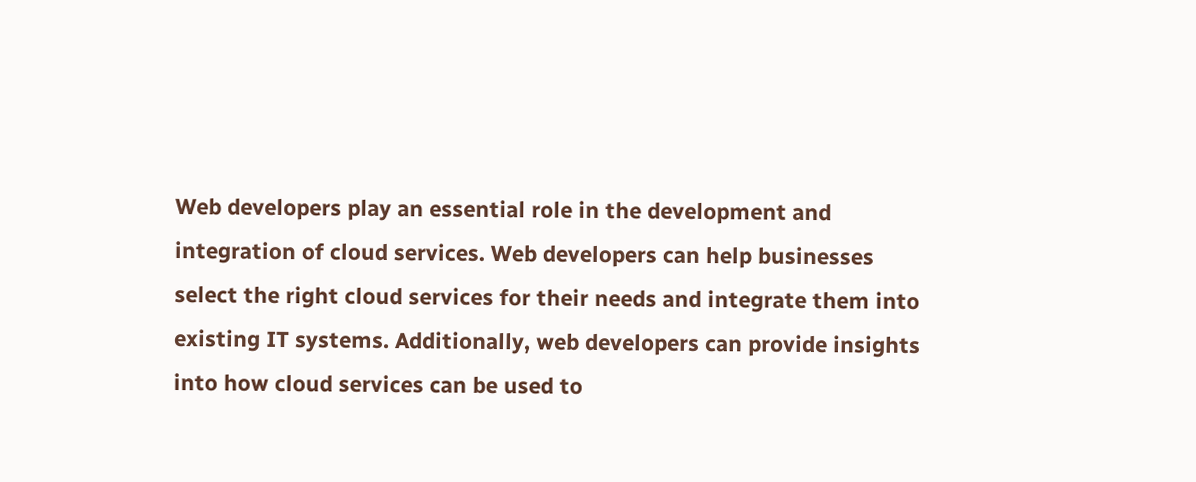Web developers play an essential role in the development and integration of cloud services. Web developers can help businesses select the right cloud services for their needs and integrate them into existing IT systems. Additionally, web developers can provide insights into how cloud services can be used to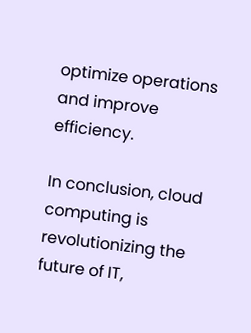optimize operations and improve efficiency.

In conclusion, cloud computing is revolutionizing the future of IT,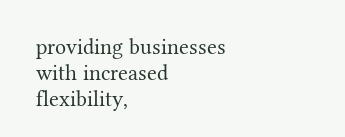providing businesses with increased flexibility,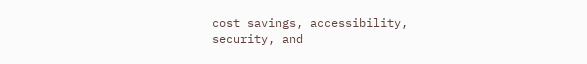cost savings, accessibility, security, and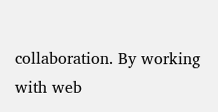collaboration. By working with web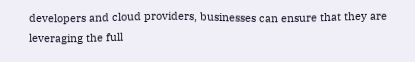developers and cloud providers, businesses can ensure that they are leveraging the full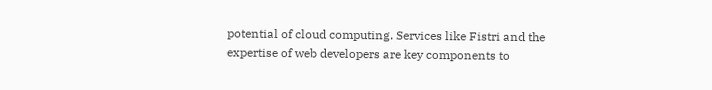potential of cloud computing. Services like Fistri and the expertise of web developers are key components to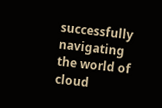successfully navigating the world of cloud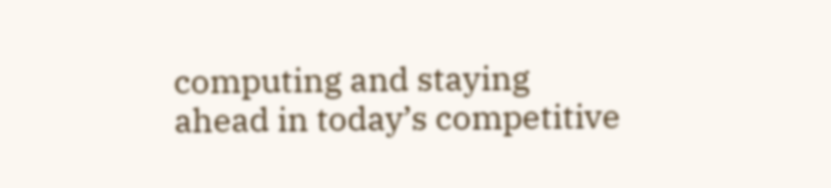computing and staying ahead in today’s competitive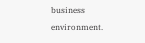business environment.